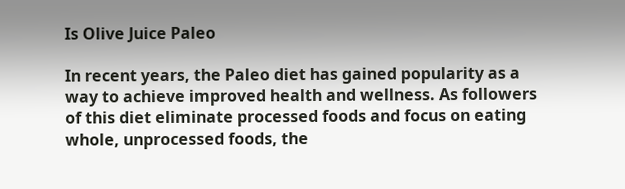Is Olive Juice Paleo

In recent years, the Paleo diet has gained popularity as a way to achieve improved health and wellness. As followers of this diet eliminate processed foods and focus on eating whole, unprocessed foods, the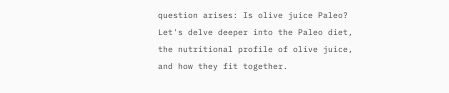question arises: Is olive juice Paleo? Let's delve deeper into the Paleo diet, the nutritional profile of olive juice, and how they fit together.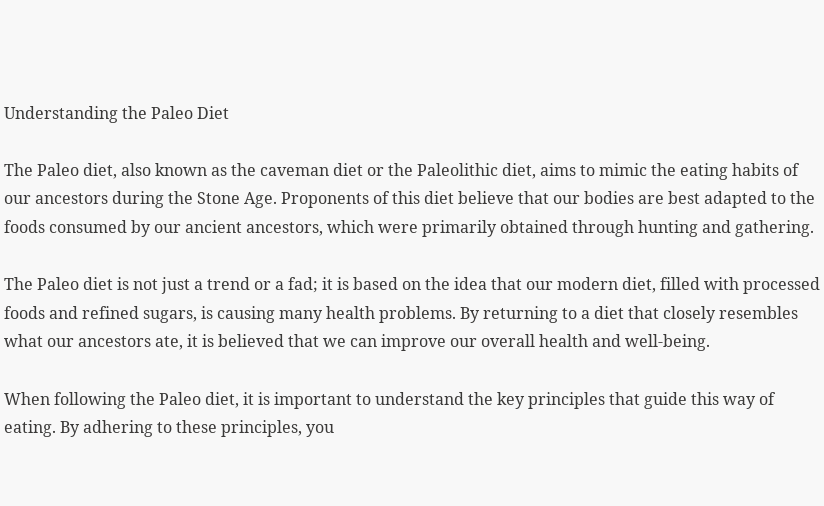Understanding the Paleo Diet

The Paleo diet, also known as the caveman diet or the Paleolithic diet, aims to mimic the eating habits of our ancestors during the Stone Age. Proponents of this diet believe that our bodies are best adapted to the foods consumed by our ancient ancestors, which were primarily obtained through hunting and gathering.

The Paleo diet is not just a trend or a fad; it is based on the idea that our modern diet, filled with processed foods and refined sugars, is causing many health problems. By returning to a diet that closely resembles what our ancestors ate, it is believed that we can improve our overall health and well-being.

When following the Paleo diet, it is important to understand the key principles that guide this way of eating. By adhering to these principles, you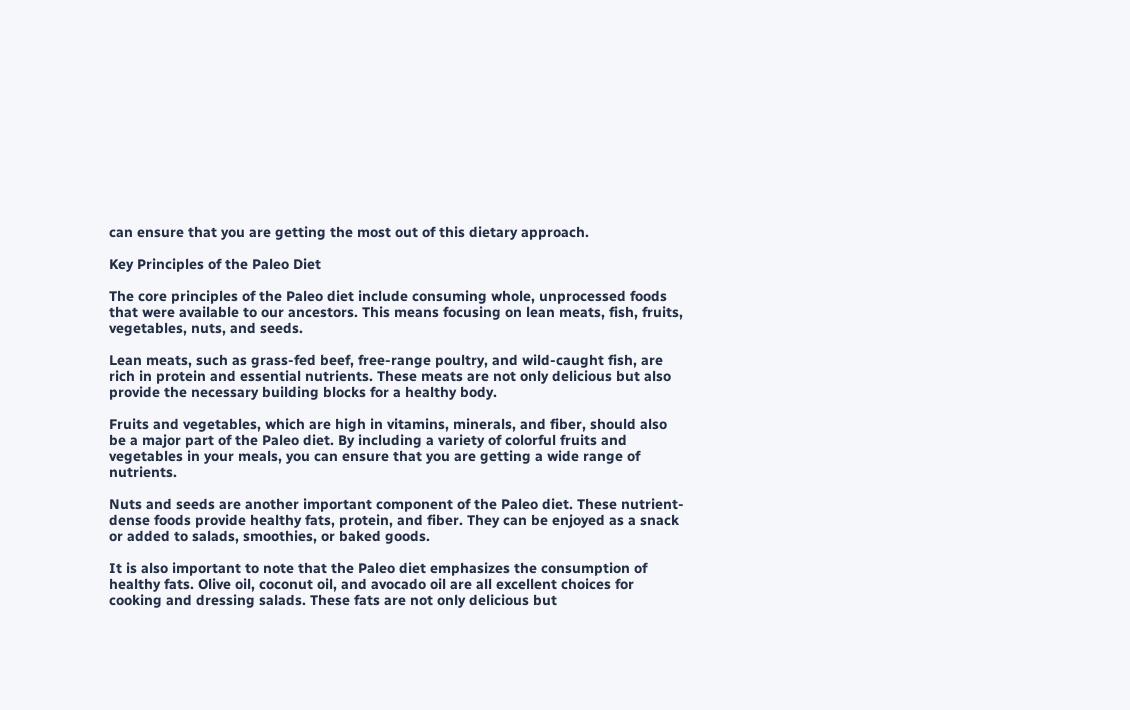can ensure that you are getting the most out of this dietary approach.

Key Principles of the Paleo Diet

The core principles of the Paleo diet include consuming whole, unprocessed foods that were available to our ancestors. This means focusing on lean meats, fish, fruits, vegetables, nuts, and seeds.

Lean meats, such as grass-fed beef, free-range poultry, and wild-caught fish, are rich in protein and essential nutrients. These meats are not only delicious but also provide the necessary building blocks for a healthy body.

Fruits and vegetables, which are high in vitamins, minerals, and fiber, should also be a major part of the Paleo diet. By including a variety of colorful fruits and vegetables in your meals, you can ensure that you are getting a wide range of nutrients.

Nuts and seeds are another important component of the Paleo diet. These nutrient-dense foods provide healthy fats, protein, and fiber. They can be enjoyed as a snack or added to salads, smoothies, or baked goods.

It is also important to note that the Paleo diet emphasizes the consumption of healthy fats. Olive oil, coconut oil, and avocado oil are all excellent choices for cooking and dressing salads. These fats are not only delicious but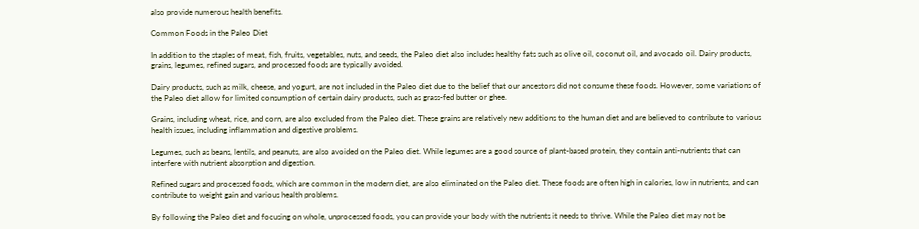also provide numerous health benefits.

Common Foods in the Paleo Diet

In addition to the staples of meat, fish, fruits, vegetables, nuts, and seeds, the Paleo diet also includes healthy fats such as olive oil, coconut oil, and avocado oil. Dairy products, grains, legumes, refined sugars, and processed foods are typically avoided.

Dairy products, such as milk, cheese, and yogurt, are not included in the Paleo diet due to the belief that our ancestors did not consume these foods. However, some variations of the Paleo diet allow for limited consumption of certain dairy products, such as grass-fed butter or ghee.

Grains, including wheat, rice, and corn, are also excluded from the Paleo diet. These grains are relatively new additions to the human diet and are believed to contribute to various health issues, including inflammation and digestive problems.

Legumes, such as beans, lentils, and peanuts, are also avoided on the Paleo diet. While legumes are a good source of plant-based protein, they contain anti-nutrients that can interfere with nutrient absorption and digestion.

Refined sugars and processed foods, which are common in the modern diet, are also eliminated on the Paleo diet. These foods are often high in calories, low in nutrients, and can contribute to weight gain and various health problems.

By following the Paleo diet and focusing on whole, unprocessed foods, you can provide your body with the nutrients it needs to thrive. While the Paleo diet may not be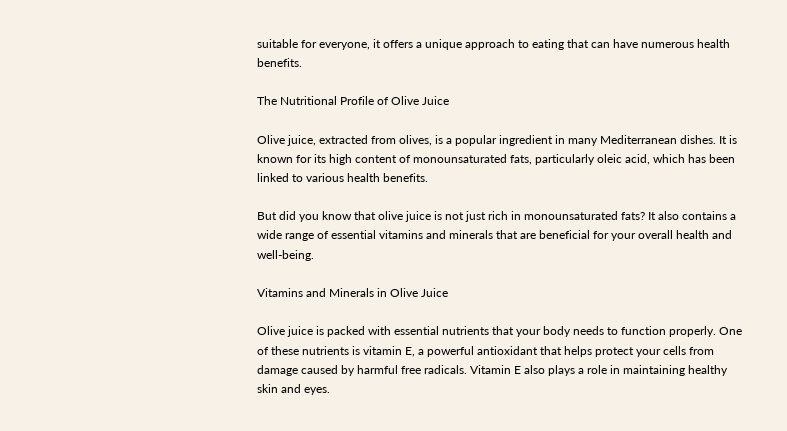suitable for everyone, it offers a unique approach to eating that can have numerous health benefits.

The Nutritional Profile of Olive Juice

Olive juice, extracted from olives, is a popular ingredient in many Mediterranean dishes. It is known for its high content of monounsaturated fats, particularly oleic acid, which has been linked to various health benefits.

But did you know that olive juice is not just rich in monounsaturated fats? It also contains a wide range of essential vitamins and minerals that are beneficial for your overall health and well-being.

Vitamins and Minerals in Olive Juice

Olive juice is packed with essential nutrients that your body needs to function properly. One of these nutrients is vitamin E, a powerful antioxidant that helps protect your cells from damage caused by harmful free radicals. Vitamin E also plays a role in maintaining healthy skin and eyes.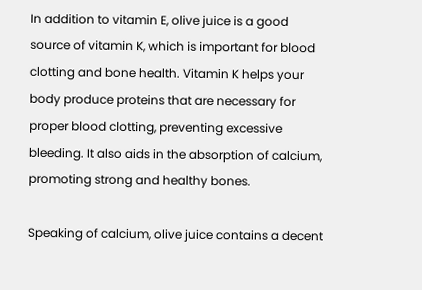In addition to vitamin E, olive juice is a good source of vitamin K, which is important for blood clotting and bone health. Vitamin K helps your body produce proteins that are necessary for proper blood clotting, preventing excessive bleeding. It also aids in the absorption of calcium, promoting strong and healthy bones.

Speaking of calcium, olive juice contains a decent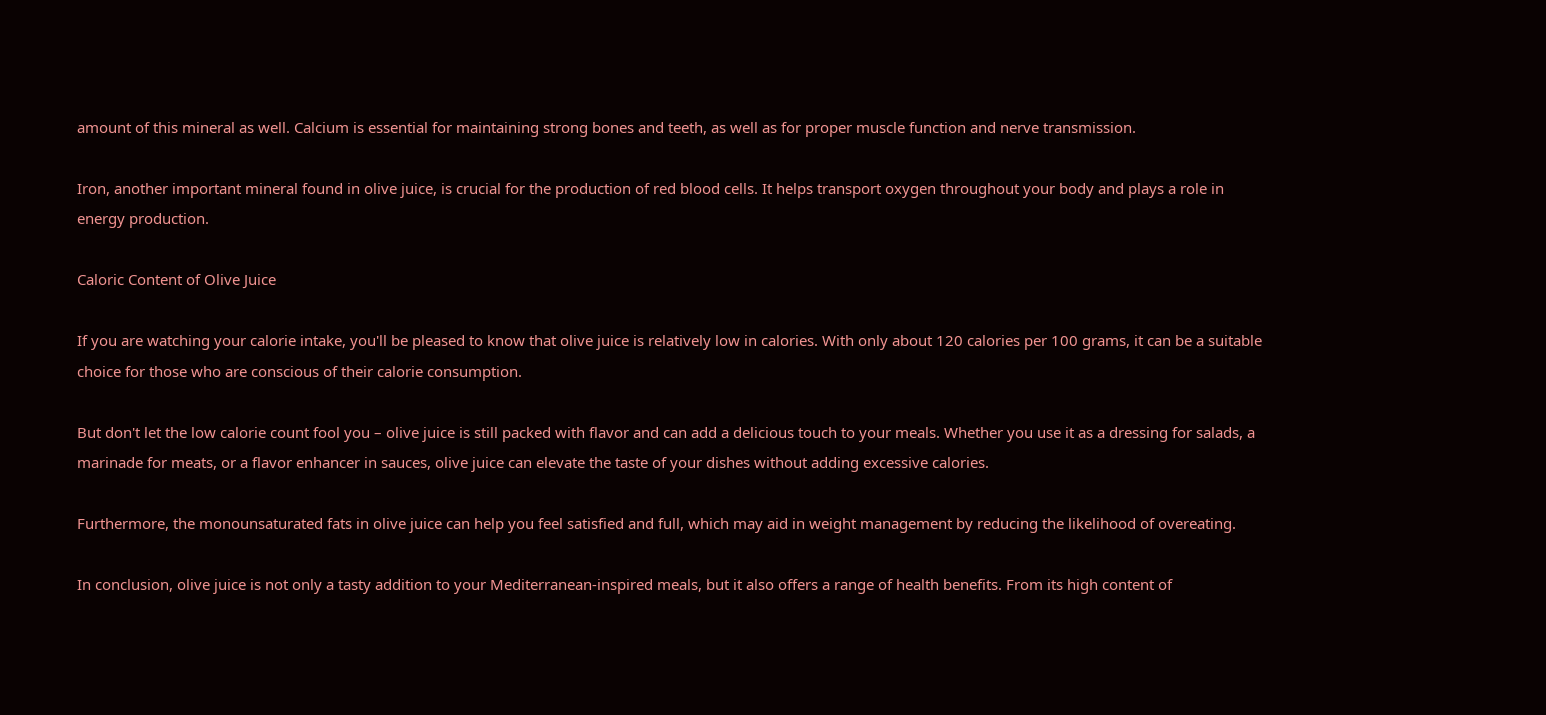amount of this mineral as well. Calcium is essential for maintaining strong bones and teeth, as well as for proper muscle function and nerve transmission.

Iron, another important mineral found in olive juice, is crucial for the production of red blood cells. It helps transport oxygen throughout your body and plays a role in energy production.

Caloric Content of Olive Juice

If you are watching your calorie intake, you'll be pleased to know that olive juice is relatively low in calories. With only about 120 calories per 100 grams, it can be a suitable choice for those who are conscious of their calorie consumption.

But don't let the low calorie count fool you – olive juice is still packed with flavor and can add a delicious touch to your meals. Whether you use it as a dressing for salads, a marinade for meats, or a flavor enhancer in sauces, olive juice can elevate the taste of your dishes without adding excessive calories.

Furthermore, the monounsaturated fats in olive juice can help you feel satisfied and full, which may aid in weight management by reducing the likelihood of overeating.

In conclusion, olive juice is not only a tasty addition to your Mediterranean-inspired meals, but it also offers a range of health benefits. From its high content of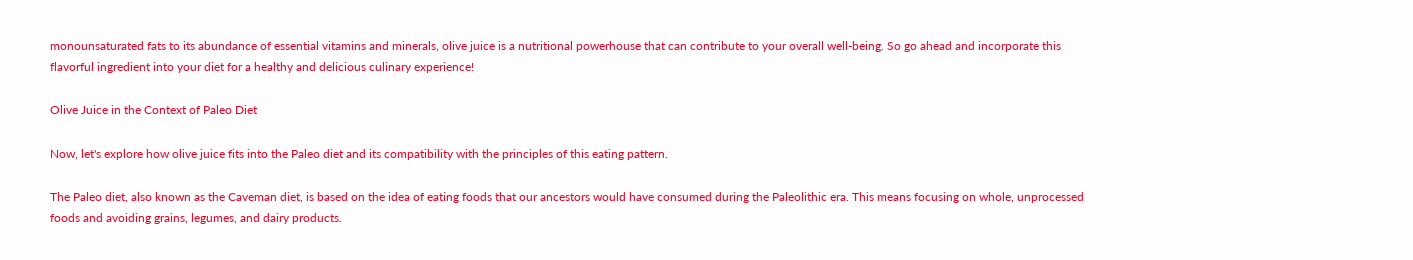monounsaturated fats to its abundance of essential vitamins and minerals, olive juice is a nutritional powerhouse that can contribute to your overall well-being. So go ahead and incorporate this flavorful ingredient into your diet for a healthy and delicious culinary experience!

Olive Juice in the Context of Paleo Diet

Now, let's explore how olive juice fits into the Paleo diet and its compatibility with the principles of this eating pattern.

The Paleo diet, also known as the Caveman diet, is based on the idea of eating foods that our ancestors would have consumed during the Paleolithic era. This means focusing on whole, unprocessed foods and avoiding grains, legumes, and dairy products.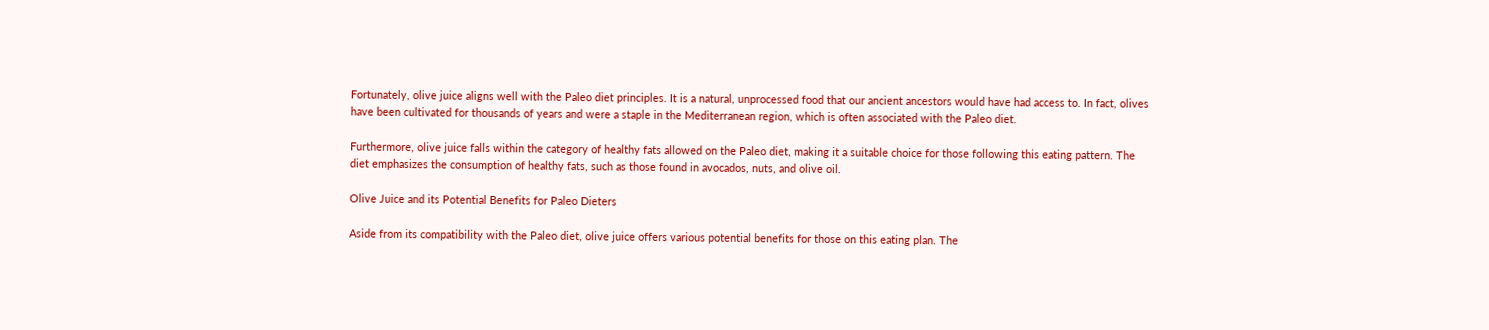Fortunately, olive juice aligns well with the Paleo diet principles. It is a natural, unprocessed food that our ancient ancestors would have had access to. In fact, olives have been cultivated for thousands of years and were a staple in the Mediterranean region, which is often associated with the Paleo diet.

Furthermore, olive juice falls within the category of healthy fats allowed on the Paleo diet, making it a suitable choice for those following this eating pattern. The diet emphasizes the consumption of healthy fats, such as those found in avocados, nuts, and olive oil.

Olive Juice and its Potential Benefits for Paleo Dieters

Aside from its compatibility with the Paleo diet, olive juice offers various potential benefits for those on this eating plan. The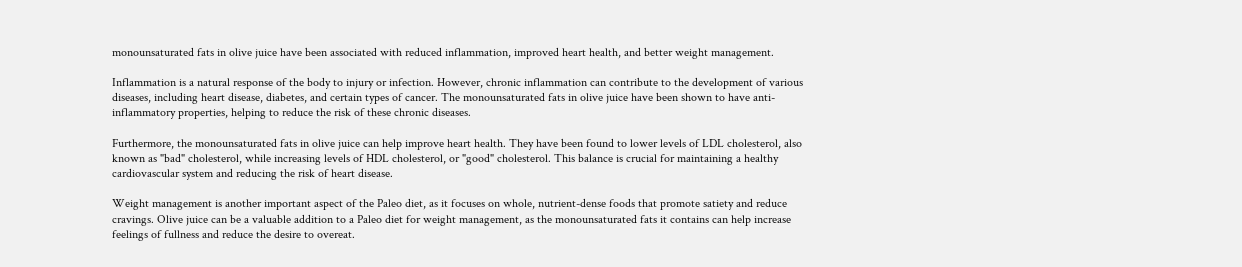monounsaturated fats in olive juice have been associated with reduced inflammation, improved heart health, and better weight management.

Inflammation is a natural response of the body to injury or infection. However, chronic inflammation can contribute to the development of various diseases, including heart disease, diabetes, and certain types of cancer. The monounsaturated fats in olive juice have been shown to have anti-inflammatory properties, helping to reduce the risk of these chronic diseases.

Furthermore, the monounsaturated fats in olive juice can help improve heart health. They have been found to lower levels of LDL cholesterol, also known as "bad" cholesterol, while increasing levels of HDL cholesterol, or "good" cholesterol. This balance is crucial for maintaining a healthy cardiovascular system and reducing the risk of heart disease.

Weight management is another important aspect of the Paleo diet, as it focuses on whole, nutrient-dense foods that promote satiety and reduce cravings. Olive juice can be a valuable addition to a Paleo diet for weight management, as the monounsaturated fats it contains can help increase feelings of fullness and reduce the desire to overeat.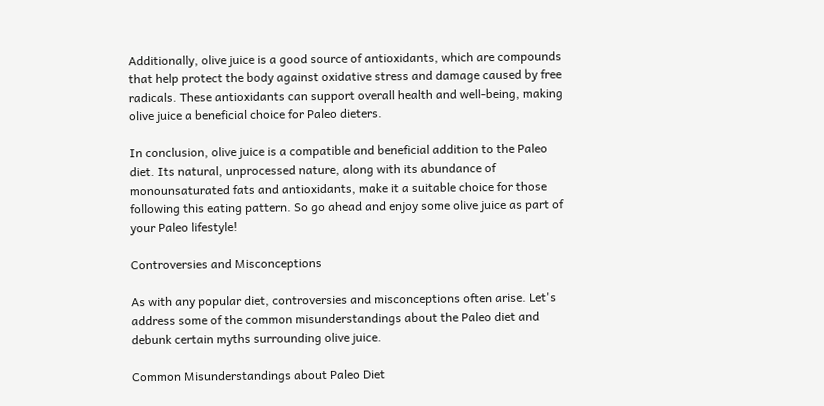Additionally, olive juice is a good source of antioxidants, which are compounds that help protect the body against oxidative stress and damage caused by free radicals. These antioxidants can support overall health and well-being, making olive juice a beneficial choice for Paleo dieters.

In conclusion, olive juice is a compatible and beneficial addition to the Paleo diet. Its natural, unprocessed nature, along with its abundance of monounsaturated fats and antioxidants, make it a suitable choice for those following this eating pattern. So go ahead and enjoy some olive juice as part of your Paleo lifestyle!

Controversies and Misconceptions

As with any popular diet, controversies and misconceptions often arise. Let's address some of the common misunderstandings about the Paleo diet and debunk certain myths surrounding olive juice.

Common Misunderstandings about Paleo Diet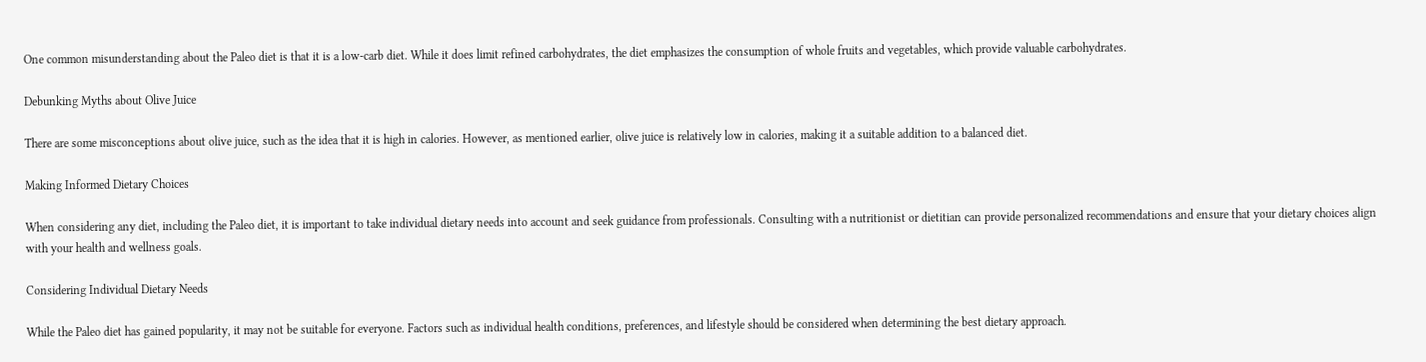One common misunderstanding about the Paleo diet is that it is a low-carb diet. While it does limit refined carbohydrates, the diet emphasizes the consumption of whole fruits and vegetables, which provide valuable carbohydrates.

Debunking Myths about Olive Juice

There are some misconceptions about olive juice, such as the idea that it is high in calories. However, as mentioned earlier, olive juice is relatively low in calories, making it a suitable addition to a balanced diet.

Making Informed Dietary Choices

When considering any diet, including the Paleo diet, it is important to take individual dietary needs into account and seek guidance from professionals. Consulting with a nutritionist or dietitian can provide personalized recommendations and ensure that your dietary choices align with your health and wellness goals.

Considering Individual Dietary Needs

While the Paleo diet has gained popularity, it may not be suitable for everyone. Factors such as individual health conditions, preferences, and lifestyle should be considered when determining the best dietary approach.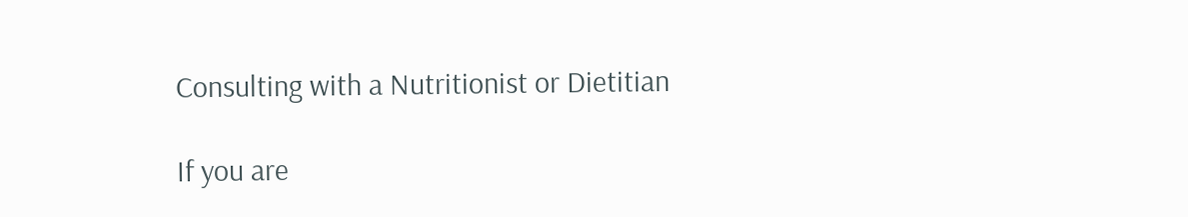Consulting with a Nutritionist or Dietitian

If you are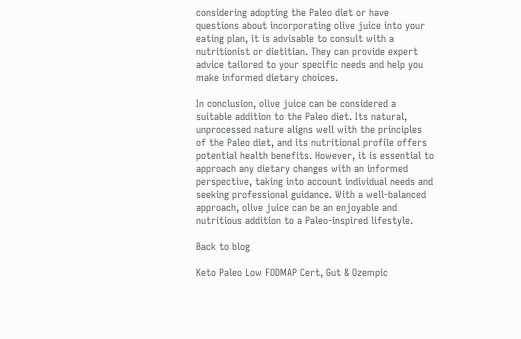considering adopting the Paleo diet or have questions about incorporating olive juice into your eating plan, it is advisable to consult with a nutritionist or dietitian. They can provide expert advice tailored to your specific needs and help you make informed dietary choices.

In conclusion, olive juice can be considered a suitable addition to the Paleo diet. Its natural, unprocessed nature aligns well with the principles of the Paleo diet, and its nutritional profile offers potential health benefits. However, it is essential to approach any dietary changes with an informed perspective, taking into account individual needs and seeking professional guidance. With a well-balanced approach, olive juice can be an enjoyable and nutritious addition to a Paleo-inspired lifestyle.

Back to blog

Keto Paleo Low FODMAP Cert, Gut & Ozempic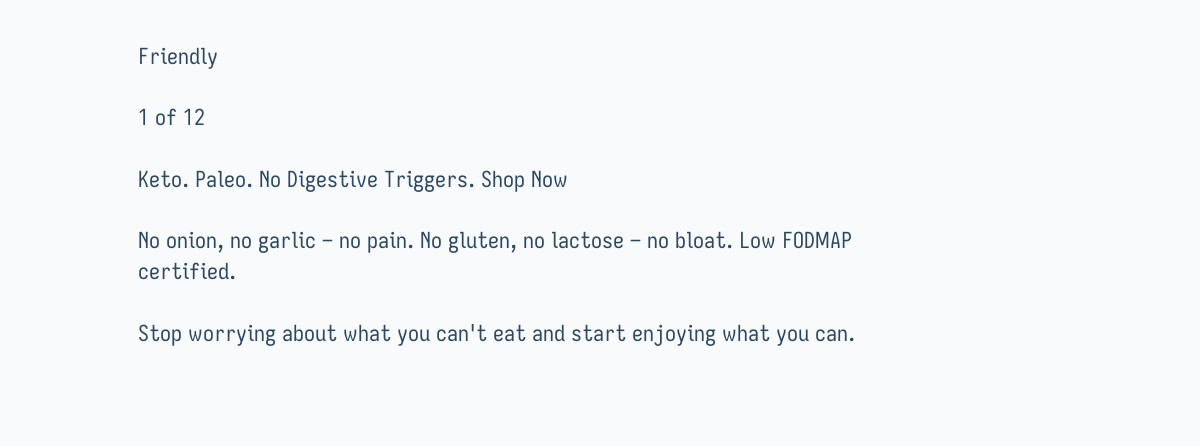Friendly

1 of 12

Keto. Paleo. No Digestive Triggers. Shop Now

No onion, no garlic – no pain. No gluten, no lactose – no bloat. Low FODMAP certified.

Stop worrying about what you can't eat and start enjoying what you can.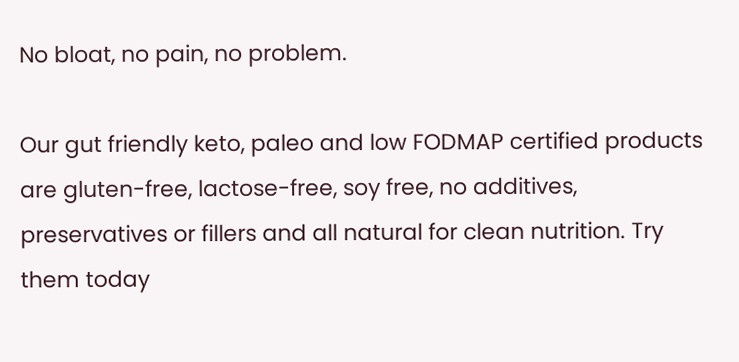No bloat, no pain, no problem.

Our gut friendly keto, paleo and low FODMAP certified products are gluten-free, lactose-free, soy free, no additives, preservatives or fillers and all natural for clean nutrition. Try them today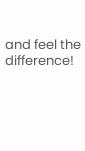and feel the difference!